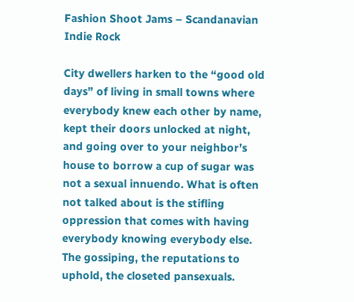Fashion Shoot Jams – Scandanavian Indie Rock

City dwellers harken to the “good old days” of living in small towns where everybody knew each other by name, kept their doors unlocked at night, and going over to your neighbor’s house to borrow a cup of sugar was not a sexual innuendo. What is often not talked about is the stifling oppression that comes with having everybody knowing everybody else. The gossiping, the reputations to uphold, the closeted pansexuals.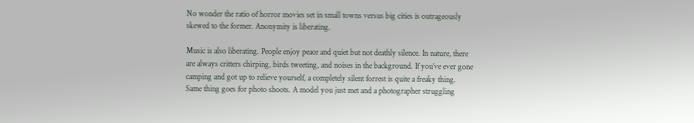No wonder the ratio of horror movies set in small towns versus big cities is outrageously skewed to the former. Anonymity is liberating.

Music is also liberating. People enjoy peace and quiet but not deathly silence. In nature, there are always critters chirping, birds tweeting, and noises in the background. If you’ve ever gone camping and got up to relieve yourself, a completely silent forrest is quite a freaky thing. Same thing goes for photo shoots. A model you just met and a photographer struggling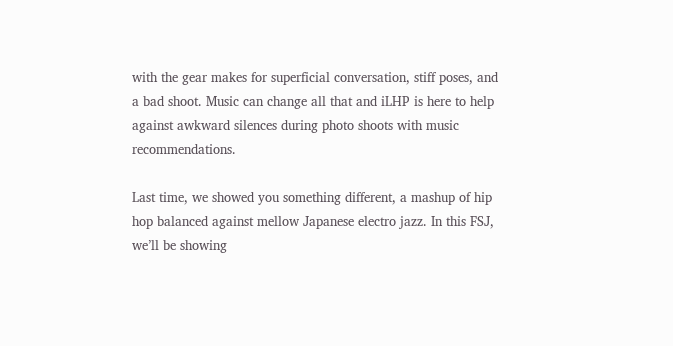with the gear makes for superficial conversation, stiff poses, and a bad shoot. Music can change all that and iLHP is here to help against awkward silences during photo shoots with music recommendations.

Last time, we showed you something different, a mashup of hip hop balanced against mellow Japanese electro jazz. In this FSJ, we’ll be showing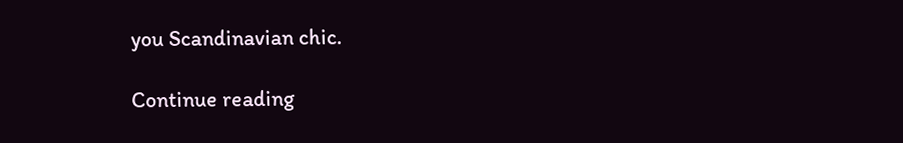you Scandinavian chic.

Continue reading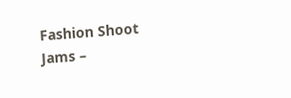Fashion Shoot Jams –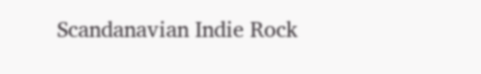Scandanavian Indie Rock